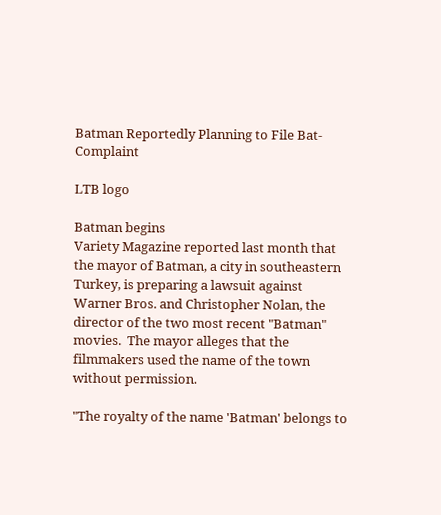Batman Reportedly Planning to File Bat-Complaint

LTB logo

Batman begins
Variety Magazine reported last month that the mayor of Batman, a city in southeastern Turkey, is preparing a lawsuit against Warner Bros. and Christopher Nolan, the director of the two most recent "Batman" movies.  The mayor alleges that the filmmakers used the name of the town without permission.

"The royalty of the name 'Batman' belongs to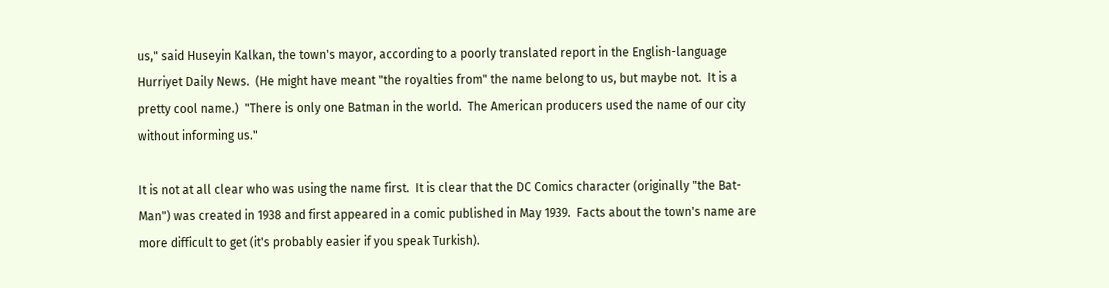us," said Huseyin Kalkan, the town's mayor, according to a poorly translated report in the English-language Hurriyet Daily News.  (He might have meant "the royalties from" the name belong to us, but maybe not.  It is a pretty cool name.)  "There is only one Batman in the world.  The American producers used the name of our city without informing us."

It is not at all clear who was using the name first.  It is clear that the DC Comics character (originally "the Bat-Man") was created in 1938 and first appeared in a comic published in May 1939.  Facts about the town's name are more difficult to get (it's probably easier if you speak Turkish).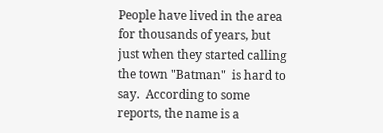People have lived in the area for thousands of years, but just when they started calling the town "Batman"  is hard to say.  According to some reports, the name is a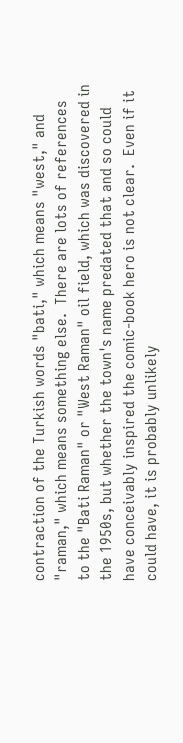contraction of the Turkish words "bati," which means "west," and "raman," which means something else.  There are lots of references to the "Bati Raman" or "West Raman" oil field, which was discovered in the 1950s, but whether the town's name predated that and so could have conceivably inspired the comic-book hero is not clear.  Even if it could have, it is probably unlikely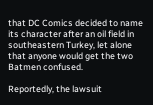that DC Comics decided to name its character after an oil field in southeastern Turkey, let alone that anyone would get the two Batmen confused.

Reportedly, the lawsuit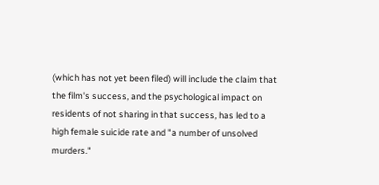(which has not yet been filed) will include the claim that the film's success, and the psychological impact on residents of not sharing in that success, has led to a high female suicide rate and "a number of unsolved murders."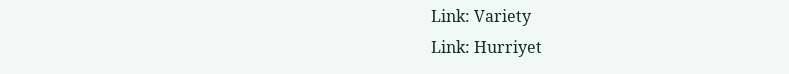Link: Variety
Link: Hurriyet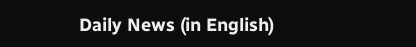Daily News (in English)